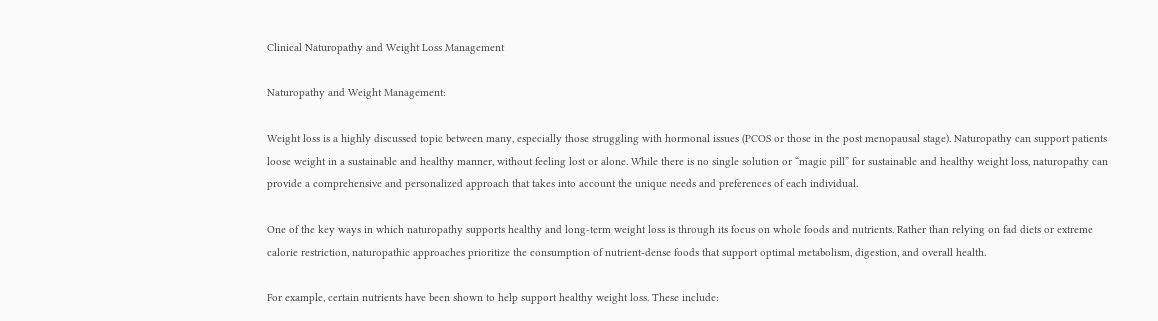Clinical Naturopathy and Weight Loss Management

Naturopathy and Weight Management:

Weight loss is a highly discussed topic between many, especially those struggling with hormonal issues (PCOS or those in the post menopausal stage). Naturopathy can support patients loose weight in a sustainable and healthy manner, without feeling lost or alone. While there is no single solution or “magic pill” for sustainable and healthy weight loss, naturopathy can provide a comprehensive and personalized approach that takes into account the unique needs and preferences of each individual.

One of the key ways in which naturopathy supports healthy and long-term weight loss is through its focus on whole foods and nutrients. Rather than relying on fad diets or extreme calorie restriction, naturopathic approaches prioritize the consumption of nutrient-dense foods that support optimal metabolism, digestion, and overall health.

For example, certain nutrients have been shown to help support healthy weight loss. These include: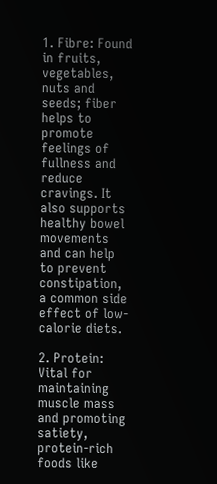1. Fibre: Found in fruits, vegetables, nuts and seeds; fiber helps to promote feelings of fullness and reduce cravings. It also supports healthy bowel movements and can help to prevent constipation, a common side effect of low-calorie diets.

2. Protein: Vital for maintaining muscle mass and promoting satiety, protein-rich foods like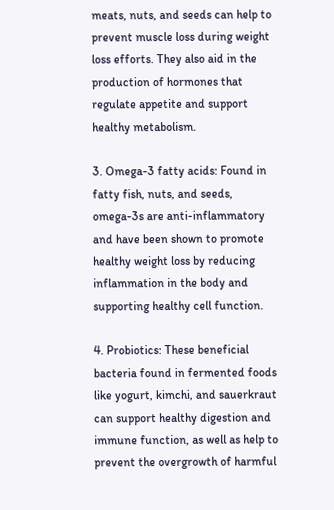meats, nuts, and seeds can help to prevent muscle loss during weight loss efforts. They also aid in the production of hormones that regulate appetite and support healthy metabolism.

3. Omega-3 fatty acids: Found in fatty fish, nuts, and seeds, omega-3s are anti-inflammatory and have been shown to promote healthy weight loss by reducing inflammation in the body and supporting healthy cell function.

4. Probiotics: These beneficial bacteria found in fermented foods like yogurt, kimchi, and sauerkraut can support healthy digestion and immune function, as well as help to prevent the overgrowth of harmful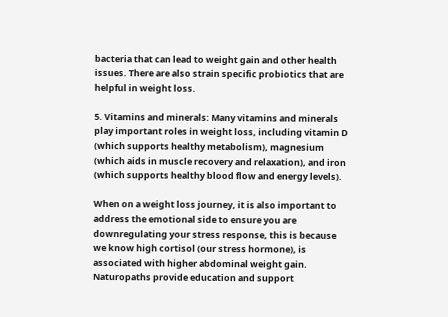bacteria that can lead to weight gain and other health issues. There are also strain specific probiotics that are helpful in weight loss.

5. Vitamins and minerals: Many vitamins and minerals play important roles in weight loss, including vitamin D (which supports healthy metabolism), magnesium (which aids in muscle recovery and relaxation), and iron (which supports healthy blood flow and energy levels).

When on a weight loss journey, it is also important to address the emotional side to ensure you are downregulating your stress response, this is because we know high cortisol (our stress hormone), is associated with higher abdominal weight gain. Naturopaths provide education and support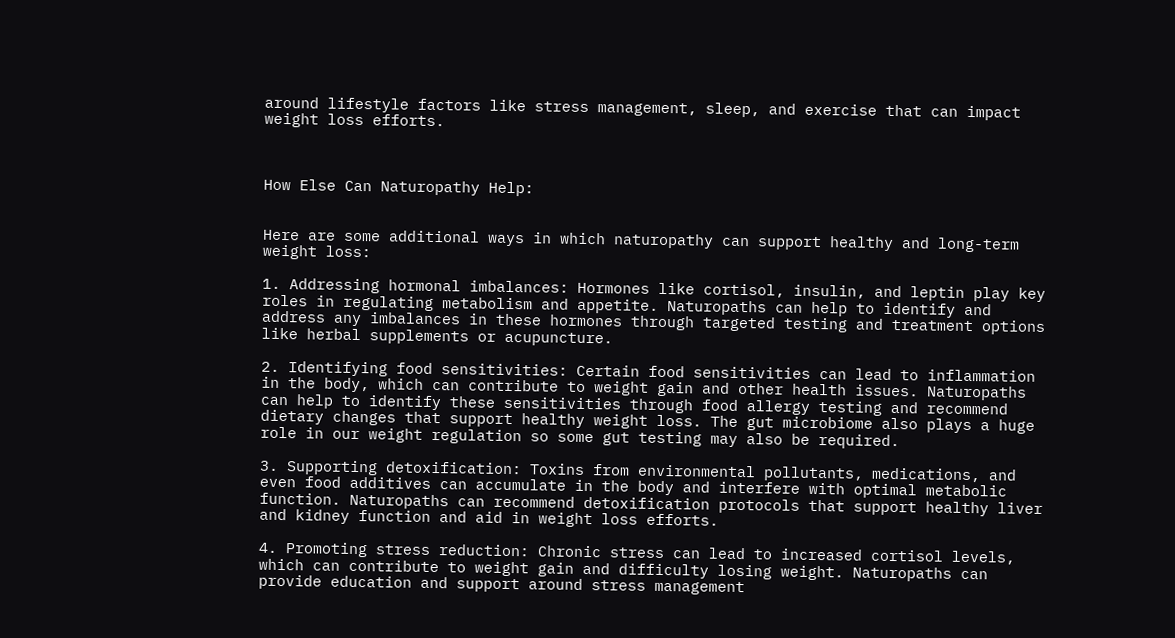around lifestyle factors like stress management, sleep, and exercise that can impact weight loss efforts.



How Else Can Naturopathy Help:


Here are some additional ways in which naturopathy can support healthy and long-term weight loss:

1. Addressing hormonal imbalances: Hormones like cortisol, insulin, and leptin play key roles in regulating metabolism and appetite. Naturopaths can help to identify and address any imbalances in these hormones through targeted testing and treatment options like herbal supplements or acupuncture.

2. Identifying food sensitivities: Certain food sensitivities can lead to inflammation in the body, which can contribute to weight gain and other health issues. Naturopaths can help to identify these sensitivities through food allergy testing and recommend dietary changes that support healthy weight loss. The gut microbiome also plays a huge role in our weight regulation so some gut testing may also be required.

3. Supporting detoxification: Toxins from environmental pollutants, medications, and even food additives can accumulate in the body and interfere with optimal metabolic function. Naturopaths can recommend detoxification protocols that support healthy liver and kidney function and aid in weight loss efforts.

4. Promoting stress reduction: Chronic stress can lead to increased cortisol levels, which can contribute to weight gain and difficulty losing weight. Naturopaths can provide education and support around stress management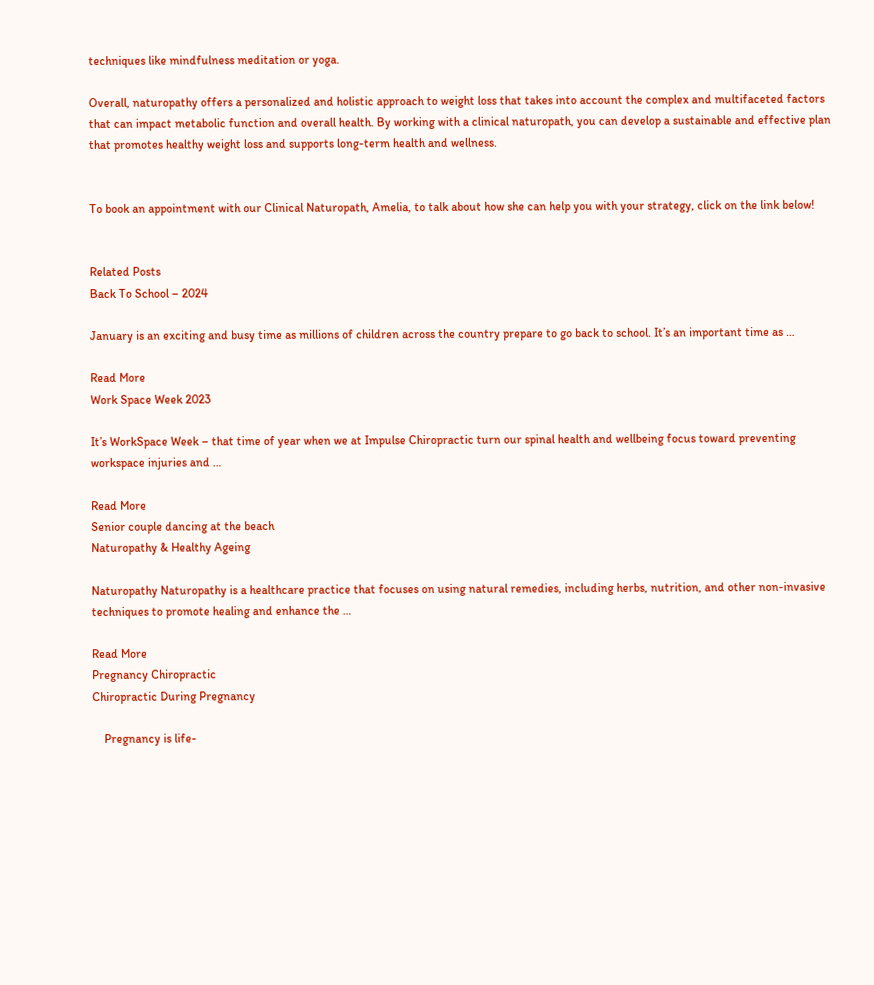techniques like mindfulness meditation or yoga.

Overall, naturopathy offers a personalized and holistic approach to weight loss that takes into account the complex and multifaceted factors that can impact metabolic function and overall health. By working with a clinical naturopath, you can develop a sustainable and effective plan that promotes healthy weight loss and supports long-term health and wellness.


To book an appointment with our Clinical Naturopath, Amelia, to talk about how she can help you with your strategy, click on the link below!


Related Posts
Back To School – 2024

January is an exciting and busy time as millions of children across the country prepare to go back to school. It’s an important time as …

Read More
Work Space Week 2023

It’s WorkSpace Week – that time of year when we at Impulse Chiropractic turn our spinal health and wellbeing focus toward preventing workspace injuries and …

Read More
Senior couple dancing at the beach
Naturopathy & Healthy Ageing

Naturopathy Naturopathy is a healthcare practice that focuses on using natural remedies, including herbs, nutrition, and other non-invasive techniques to promote healing and enhance the …

Read More
Pregnancy Chiropractic
Chiropractic During Pregnancy

    Pregnancy is life-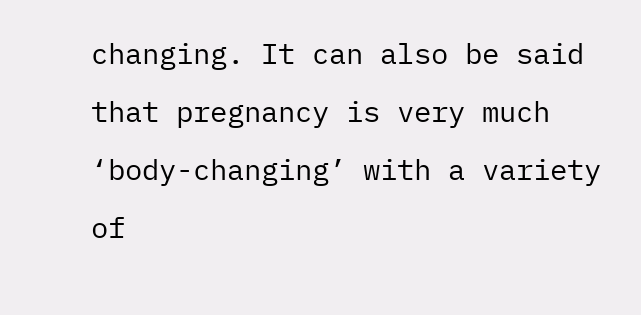changing. It can also be said that pregnancy is very much ‘body-changing’ with a variety of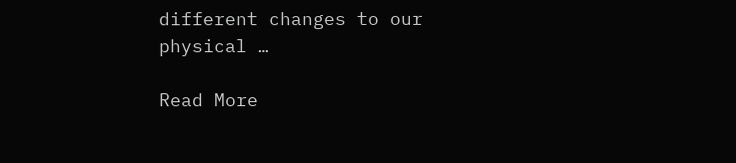different changes to our physical …

Read More